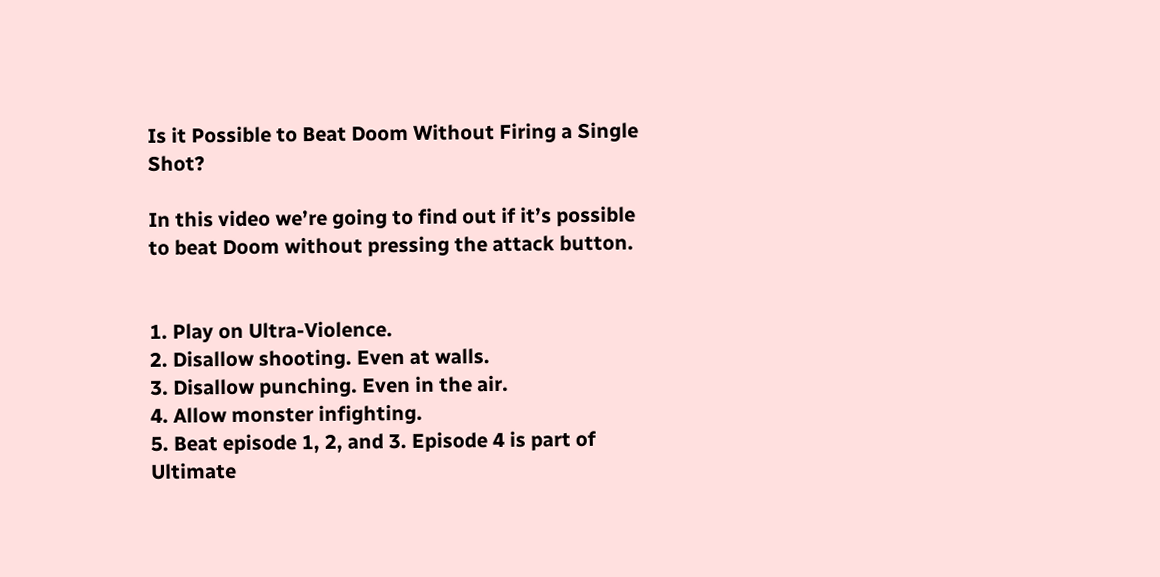Is it Possible to Beat Doom Without Firing a Single Shot?

In this video we’re going to find out if it’s possible to beat Doom without pressing the attack button.


1. Play on Ultra-Violence.
2. Disallow shooting. Even at walls.
3. Disallow punching. Even in the air.
4. Allow monster infighting.
5. Beat episode 1, 2, and 3. Episode 4 is part of Ultimate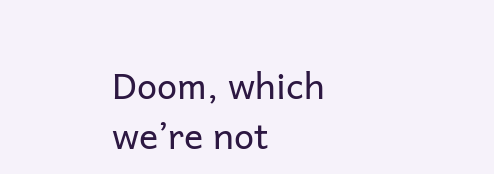Doom, which we’re not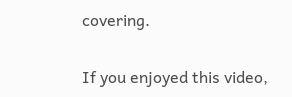covering.

If you enjoyed this video,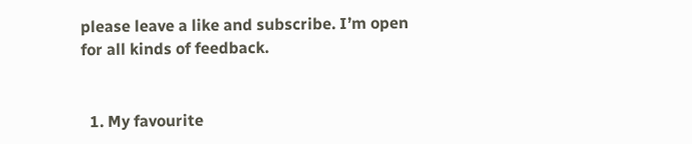please leave a like and subscribe. I’m open for all kinds of feedback.


  1. My favourite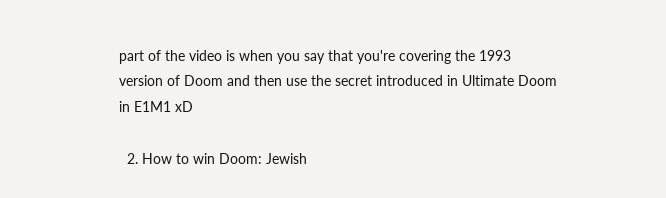part of the video is when you say that you're covering the 1993 version of Doom and then use the secret introduced in Ultimate Doom in E1M1 xD

  2. How to win Doom: Jewish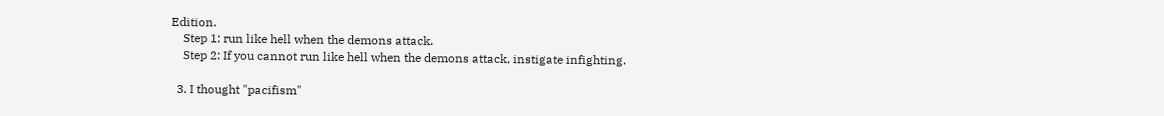Edition.
    Step 1: run like hell when the demons attack.
    Step 2: If you cannot run like hell when the demons attack, instigate infighting.

  3. I thought "pacifism"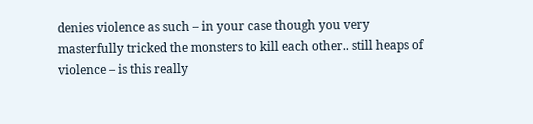denies violence as such – in your case though you very masterfully tricked the monsters to kill each other.. still heaps of violence – is this really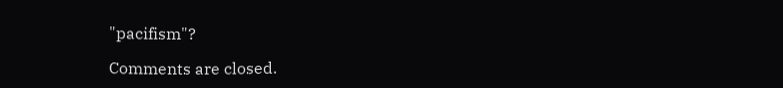"pacifism"?

Comments are closed.